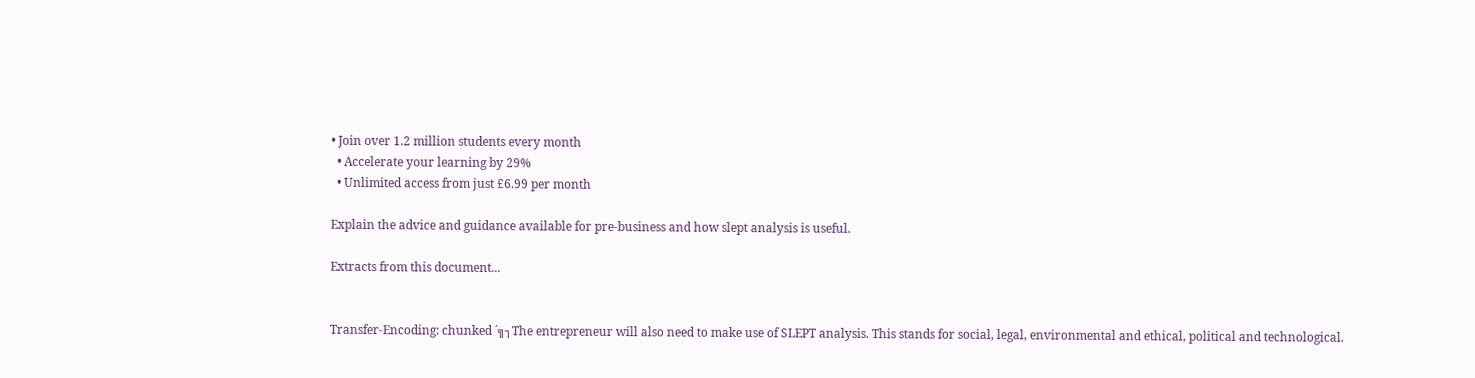• Join over 1.2 million students every month
  • Accelerate your learning by 29%
  • Unlimited access from just £6.99 per month

Explain the advice and guidance available for pre-business and how slept analysis is useful.

Extracts from this document...


Transfer-Encoding: chunked ´╗┐The entrepreneur will also need to make use of SLEPT analysis. This stands for social, legal, environmental and ethical, political and technological.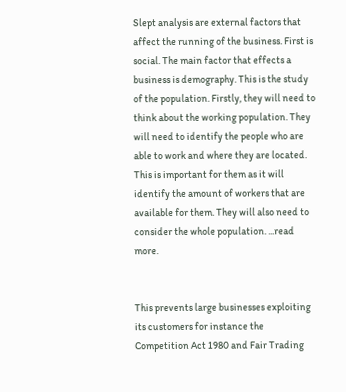Slept analysis are external factors that affect the running of the business. First is social. The main factor that effects a business is demography. This is the study of the population. Firstly, they will need to think about the working population. They will need to identify the people who are able to work and where they are located. This is important for them as it will identify the amount of workers that are available for them. They will also need to consider the whole population. ...read more.


This prevents large businesses exploiting its customers for instance the Competition Act 1980 and Fair Trading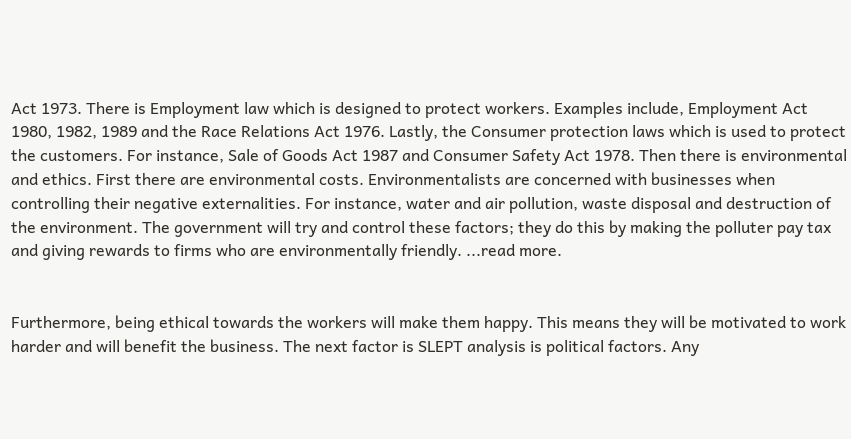Act 1973. There is Employment law which is designed to protect workers. Examples include, Employment Act 1980, 1982, 1989 and the Race Relations Act 1976. Lastly, the Consumer protection laws which is used to protect the customers. For instance, Sale of Goods Act 1987 and Consumer Safety Act 1978. Then there is environmental and ethics. First there are environmental costs. Environmentalists are concerned with businesses when controlling their negative externalities. For instance, water and air pollution, waste disposal and destruction of the environment. The government will try and control these factors; they do this by making the polluter pay tax and giving rewards to firms who are environmentally friendly. ...read more.


Furthermore, being ethical towards the workers will make them happy. This means they will be motivated to work harder and will benefit the business. The next factor is SLEPT analysis is political factors. Any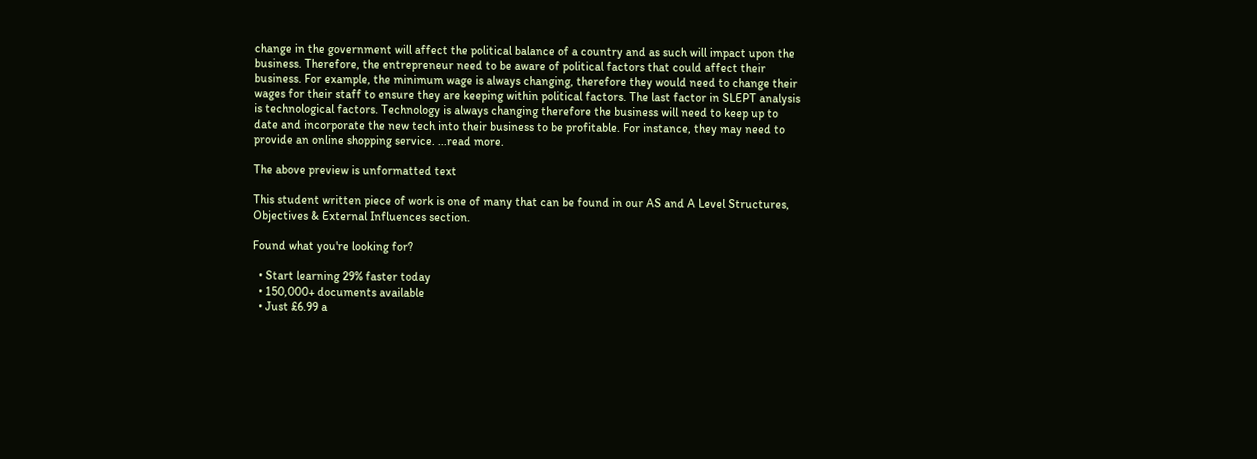change in the government will affect the political balance of a country and as such will impact upon the business. Therefore, the entrepreneur need to be aware of political factors that could affect their business. For example, the minimum wage is always changing, therefore they would need to change their wages for their staff to ensure they are keeping within political factors. The last factor in SLEPT analysis is technological factors. Technology is always changing therefore the business will need to keep up to date and incorporate the new tech into their business to be profitable. For instance, they may need to provide an online shopping service. ...read more.

The above preview is unformatted text

This student written piece of work is one of many that can be found in our AS and A Level Structures, Objectives & External Influences section.

Found what you're looking for?

  • Start learning 29% faster today
  • 150,000+ documents available
  • Just £6.99 a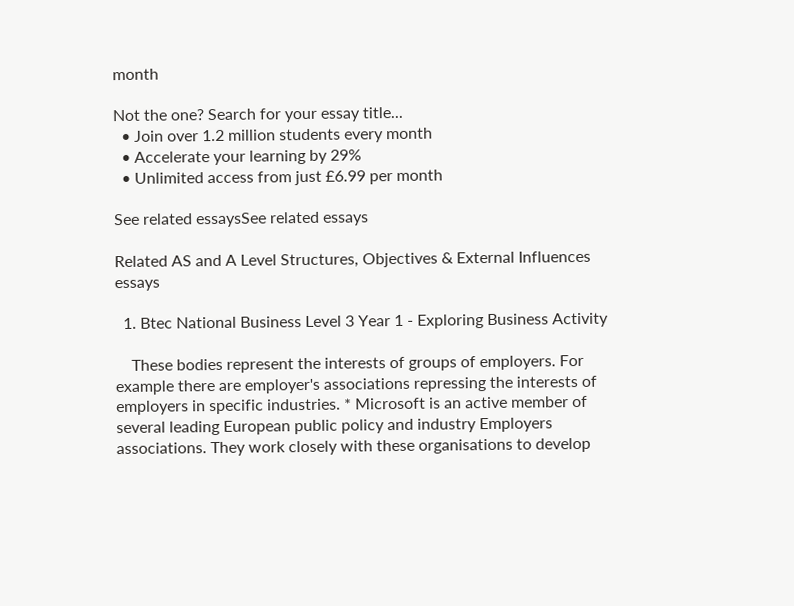month

Not the one? Search for your essay title...
  • Join over 1.2 million students every month
  • Accelerate your learning by 29%
  • Unlimited access from just £6.99 per month

See related essaysSee related essays

Related AS and A Level Structures, Objectives & External Influences essays

  1. Btec National Business Level 3 Year 1 - Exploring Business Activity

    These bodies represent the interests of groups of employers. For example there are employer's associations repressing the interests of employers in specific industries. * Microsoft is an active member of several leading European public policy and industry Employers associations. They work closely with these organisations to develop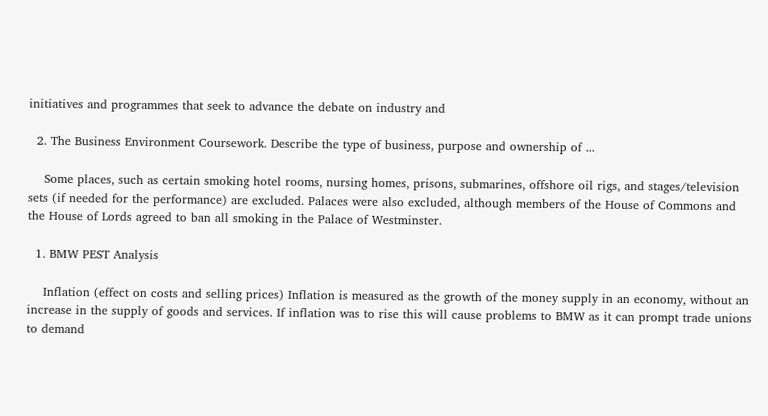initiatives and programmes that seek to advance the debate on industry and

  2. The Business Environment Coursework. Describe the type of business, purpose and ownership of ...

    Some places, such as certain smoking hotel rooms, nursing homes, prisons, submarines, offshore oil rigs, and stages/television sets (if needed for the performance) are excluded. Palaces were also excluded, although members of the House of Commons and the House of Lords agreed to ban all smoking in the Palace of Westminster.

  1. BMW PEST Analysis

    Inflation (effect on costs and selling prices) Inflation is measured as the growth of the money supply in an economy, without an increase in the supply of goods and services. If inflation was to rise this will cause problems to BMW as it can prompt trade unions to demand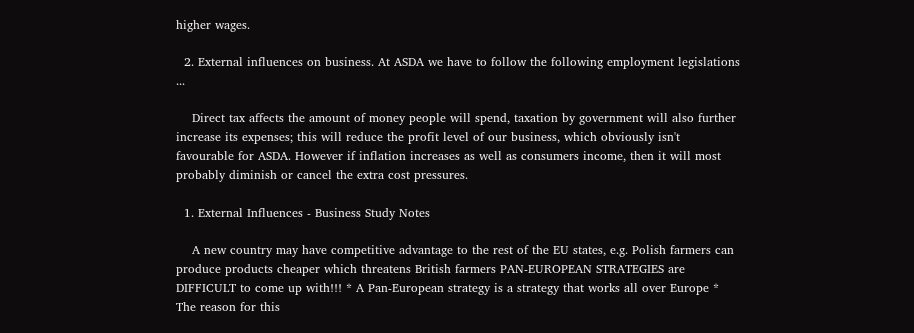higher wages.

  2. External influences on business. At ASDA we have to follow the following employment legislations ...

    Direct tax affects the amount of money people will spend, taxation by government will also further increase its expenses; this will reduce the profit level of our business, which obviously isn't favourable for ASDA. However if inflation increases as well as consumers income, then it will most probably diminish or cancel the extra cost pressures.

  1. External Influences - Business Study Notes

    A new country may have competitive advantage to the rest of the EU states, e.g. Polish farmers can produce products cheaper which threatens British farmers PAN-EUROPEAN STRATEGIES are DIFFICULT to come up with!!! * A Pan-European strategy is a strategy that works all over Europe * The reason for this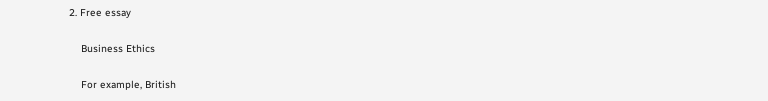2. Free essay

    Business Ethics

    For example, British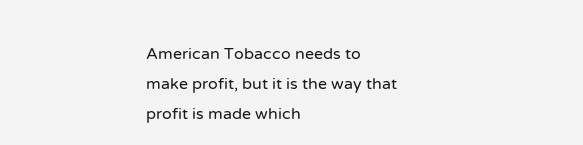American Tobacco needs to make profit, but it is the way that profit is made which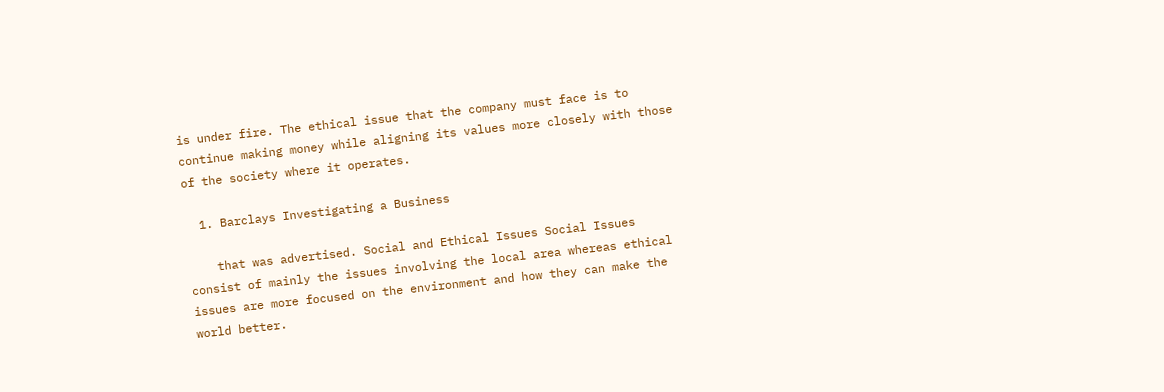is under fire. The ethical issue that the company must face is to continue making money while aligning its values more closely with those of the society where it operates.

  1. Barclays Investigating a Business

    that was advertised. Social and Ethical Issues Social Issues consist of mainly the issues involving the local area whereas ethical issues are more focused on the environment and how they can make the world better.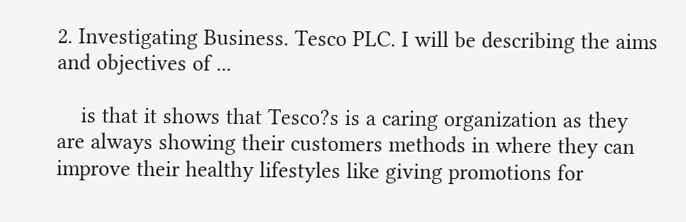2. Investigating Business. Tesco PLC. I will be describing the aims and objectives of ...

    is that it shows that Tesco?s is a caring organization as they are always showing their customers methods in where they can improve their healthy lifestyles like giving promotions for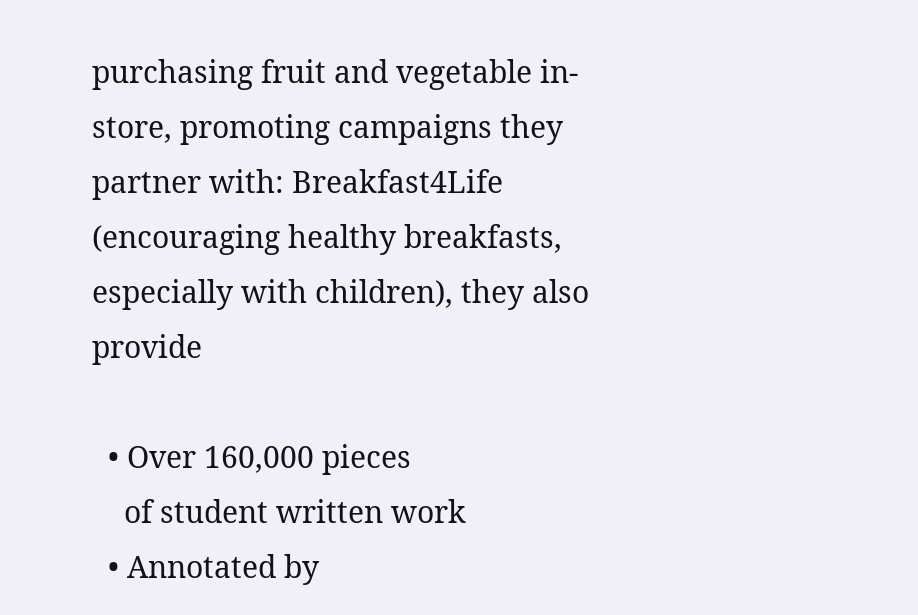purchasing fruit and vegetable in-store, promoting campaigns they partner with: Breakfast4Life (encouraging healthy breakfasts, especially with children), they also provide

  • Over 160,000 pieces
    of student written work
  • Annotated by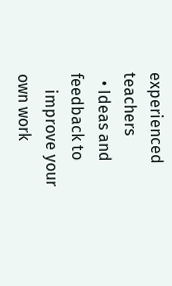experienced teachers
  • Ideas and feedback to
    improve your own work